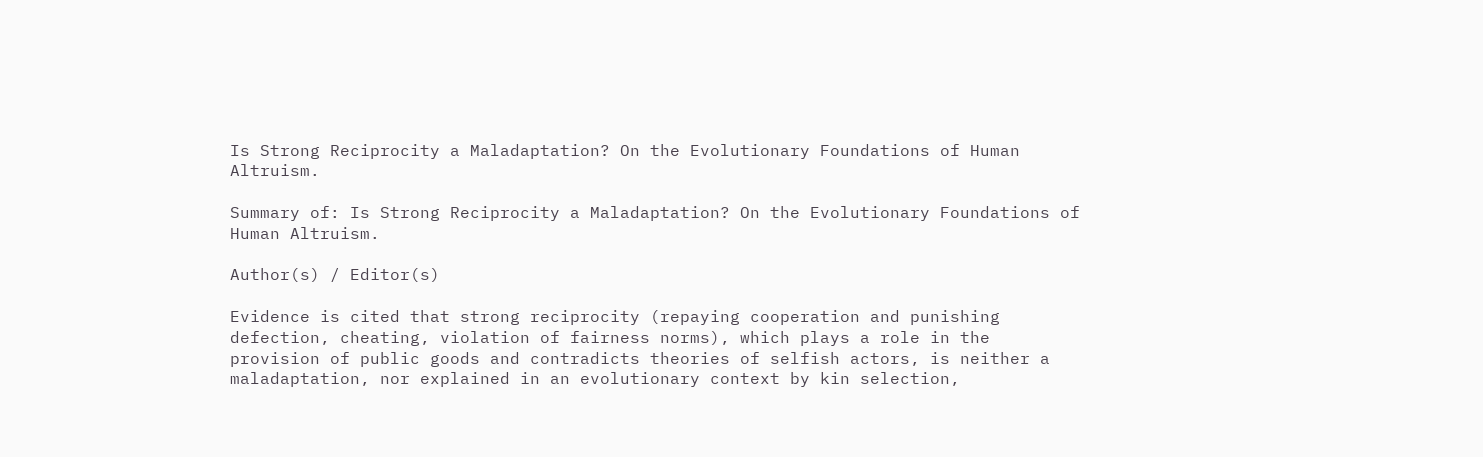Is Strong Reciprocity a Maladaptation? On the Evolutionary Foundations of Human Altruism.

Summary of: Is Strong Reciprocity a Maladaptation? On the Evolutionary Foundations of Human Altruism.

Author(s) / Editor(s)

Evidence is cited that strong reciprocity (repaying cooperation and punishing defection, cheating, violation of fairness norms), which plays a role in the provision of public goods and contradicts theories of selfish actors, is neither a maladaptation, nor explained in an evolutionary context by kin selection,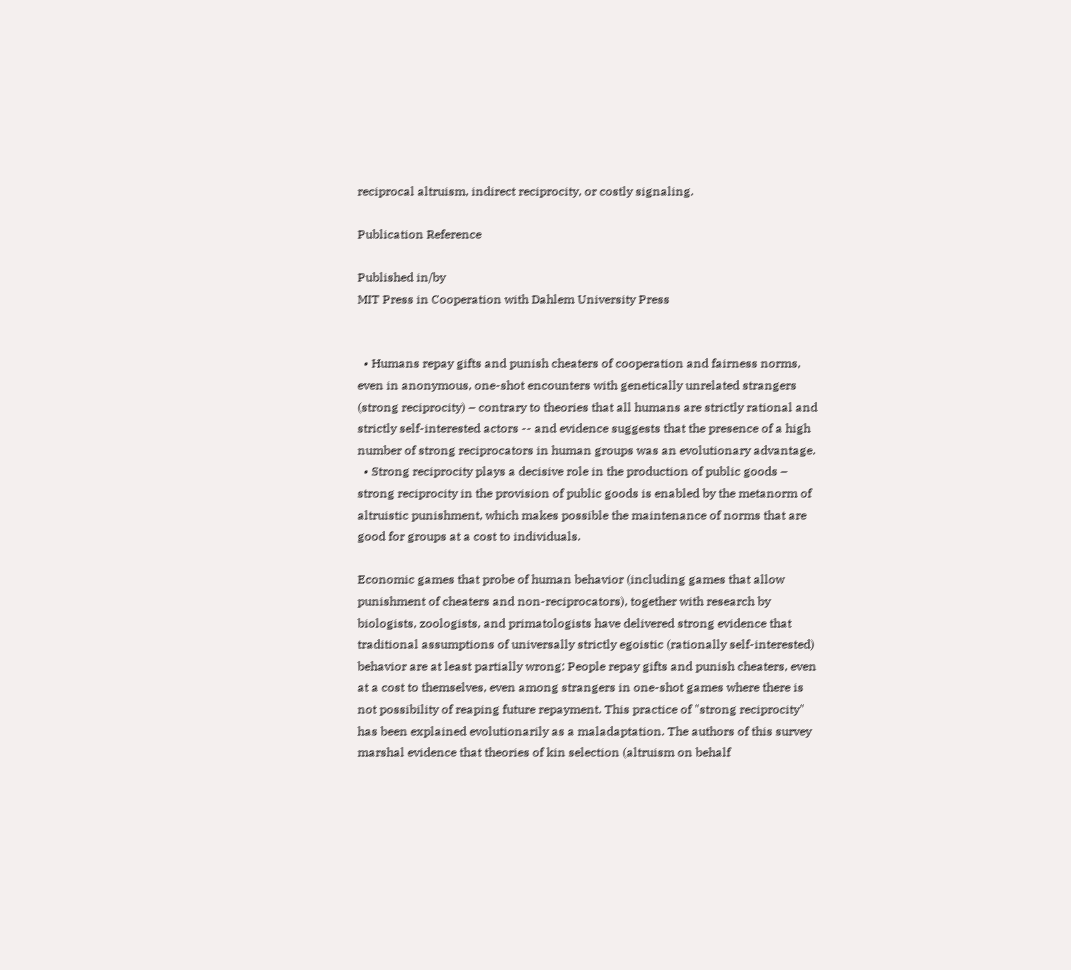reciprocal altruism, indirect reciprocity, or costly signaling.

Publication Reference

Published in/by
MIT Press in Cooperation with Dahlem University Press


  • Humans repay gifts and punish cheaters of cooperation and fairness norms, even in anonymous, one-shot encounters with genetically unrelated strangers (strong reciprocity) – contrary to theories that all humans are strictly rational and strictly self-interested actors -- and evidence suggests that the presence of a high number of strong reciprocators in human groups was an evolutionary advantage.
  • Strong reciprocity plays a decisive role in the production of public goods – strong reciprocity in the provision of public goods is enabled by the metanorm of altruistic punishment, which makes possible the maintenance of norms that are good for groups at a cost to individuals.

Economic games that probe of human behavior (including games that allow punishment of cheaters and non-reciprocators), together with research by biologists, zoologists, and primatologists have delivered strong evidence that traditional assumptions of universally strictly egoistic (rationally self-interested) behavior are at least partially wrong: People repay gifts and punish cheaters, even at a cost to themselves, even among strangers in one-shot games where there is not possibility of reaping future repayment. This practice of "strong reciprocity" has been explained evolutionarily as a maladaptation. The authors of this survey marshal evidence that theories of kin selection (altruism on behalf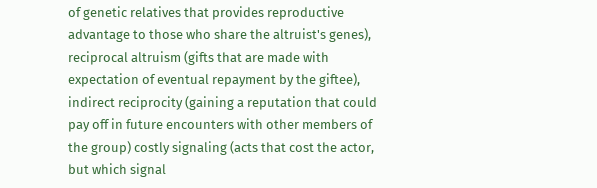of genetic relatives that provides reproductive advantage to those who share the altruist's genes), reciprocal altruism (gifts that are made with expectation of eventual repayment by the giftee), indirect reciprocity (gaining a reputation that could pay off in future encounters with other members of the group) costly signaling (acts that cost the actor, but which signal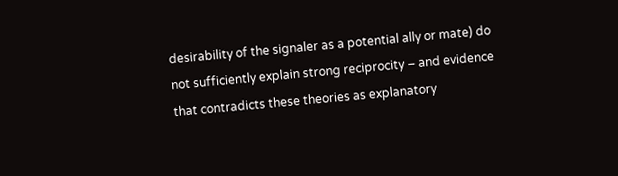desirability of the signaler as a potential ally or mate) do not sufficiently explain strong reciprocity – and evidence that contradicts these theories as explanatory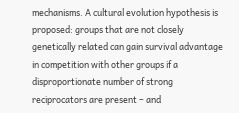mechanisms. A cultural evolution hypothesis is proposed: groups that are not closely genetically related can gain survival advantage in competition with other groups if a disproportionate number of strong reciprocators are present – and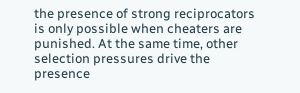the presence of strong reciprocators is only possible when cheaters are punished. At the same time, other selection pressures drive the presence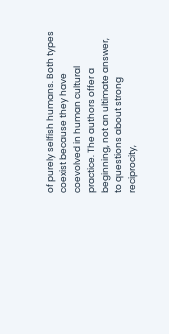of purely selfish humans. Both types coexist because they have coevolved in human cultural practice. The authors offer a beginning, not an ultimate answer, to questions about strong reciprocity,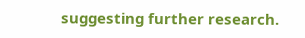suggesting further research.